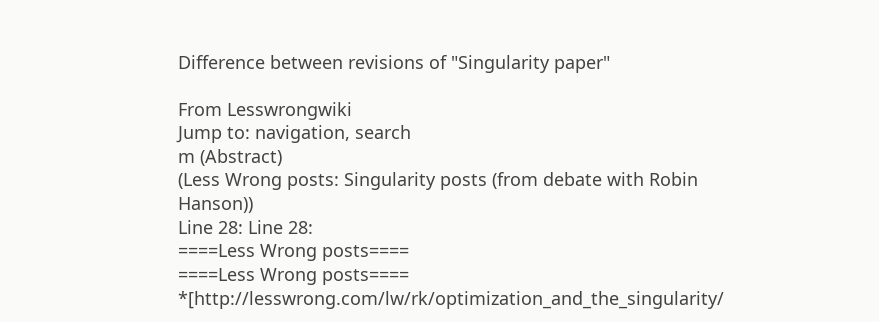Difference between revisions of "Singularity paper"

From Lesswrongwiki
Jump to: navigation, search
m (Abstract)
(Less Wrong posts: Singularity posts (from debate with Robin Hanson))
Line 28: Line 28:
====Less Wrong posts====
====Less Wrong posts====
*[http://lesswrong.com/lw/rk/optimization_and_the_singularity/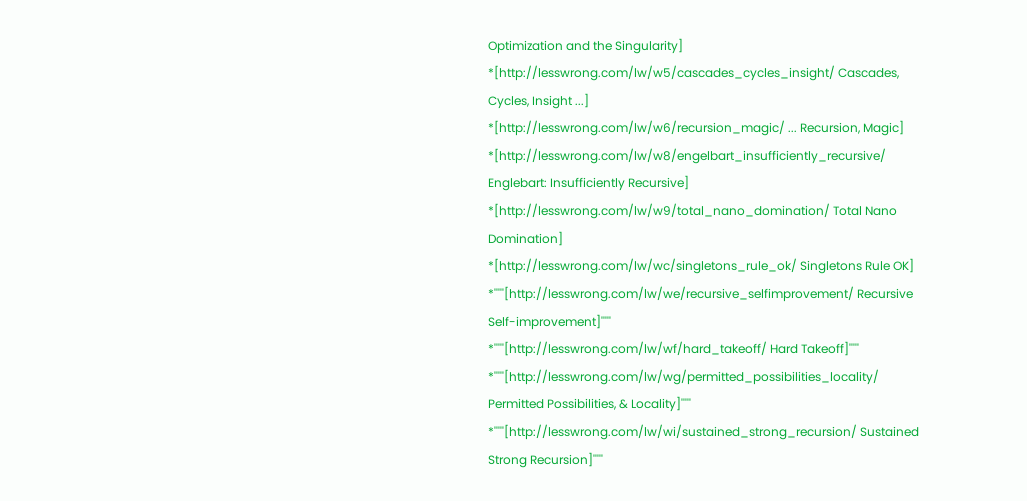Optimization and the Singularity]
*[http://lesswrong.com/lw/w5/cascades_cycles_insight/ Cascades, Cycles, Insight ...]
*[http://lesswrong.com/lw/w6/recursion_magic/ ... Recursion, Magic]
*[http://lesswrong.com/lw/w8/engelbart_insufficiently_recursive/ Englebart: Insufficiently Recursive]
*[http://lesswrong.com/lw/w9/total_nano_domination/ Total Nano Domination]
*[http://lesswrong.com/lw/wc/singletons_rule_ok/ Singletons Rule OK]
*'''''[http://lesswrong.com/lw/we/recursive_selfimprovement/ Recursive Self-improvement]'''''
*'''''[http://lesswrong.com/lw/wf/hard_takeoff/ Hard Takeoff]'''''
*'''''[http://lesswrong.com/lw/wg/permitted_possibilities_locality/ Permitted Possibilities, & Locality]'''''
*'''''[http://lesswrong.com/lw/wi/sustained_strong_recursion/ Sustained Strong Recursion]'''''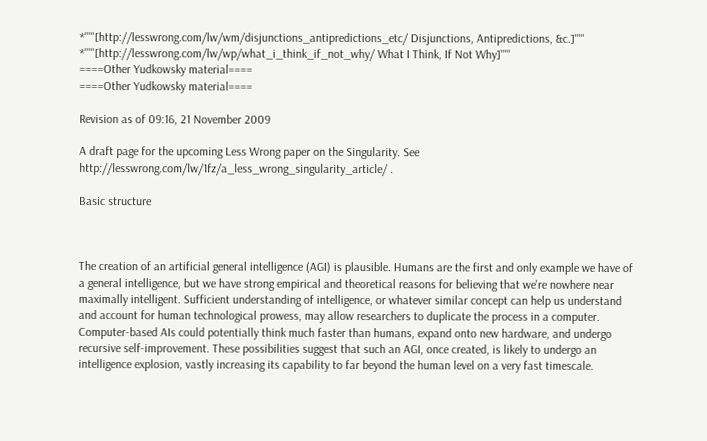*'''''[http://lesswrong.com/lw/wm/disjunctions_antipredictions_etc/ Disjunctions, Antipredictions, &c.]'''''
*'''''[http://lesswrong.com/lw/wp/what_i_think_if_not_why/ What I Think, If Not Why]'''''
====Other Yudkowsky material====
====Other Yudkowsky material====

Revision as of 09:16, 21 November 2009

A draft page for the upcoming Less Wrong paper on the Singularity. See http://lesswrong.com/lw/1fz/a_less_wrong_singularity_article/ .

Basic structure



The creation of an artificial general intelligence (AGI) is plausible. Humans are the first and only example we have of a general intelligence, but we have strong empirical and theoretical reasons for believing that we're nowhere near maximally intelligent. Sufficient understanding of intelligence, or whatever similar concept can help us understand and account for human technological prowess, may allow researchers to duplicate the process in a computer. Computer-based AIs could potentially think much faster than humans, expand onto new hardware, and undergo recursive self-improvement. These possibilities suggest that such an AGI, once created, is likely to undergo an intelligence explosion, vastly increasing its capability to far beyond the human level on a very fast timescale.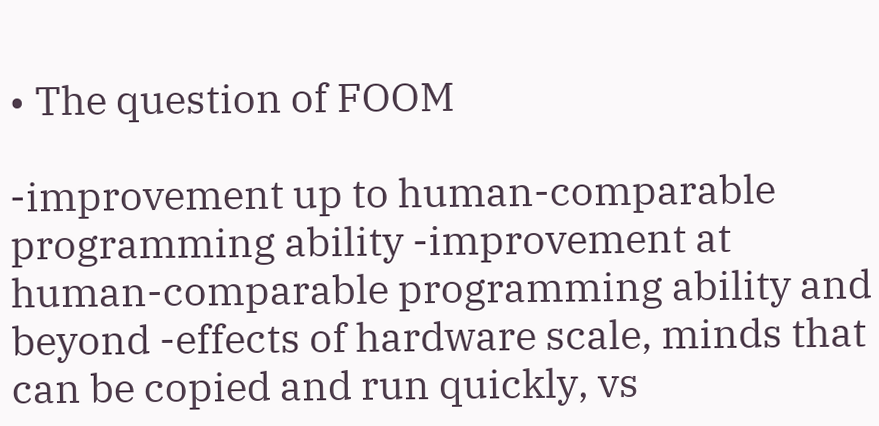• The question of FOOM

-improvement up to human-comparable programming ability -improvement at human-comparable programming ability and beyond -effects of hardware scale, minds that can be copied and run quickly, vs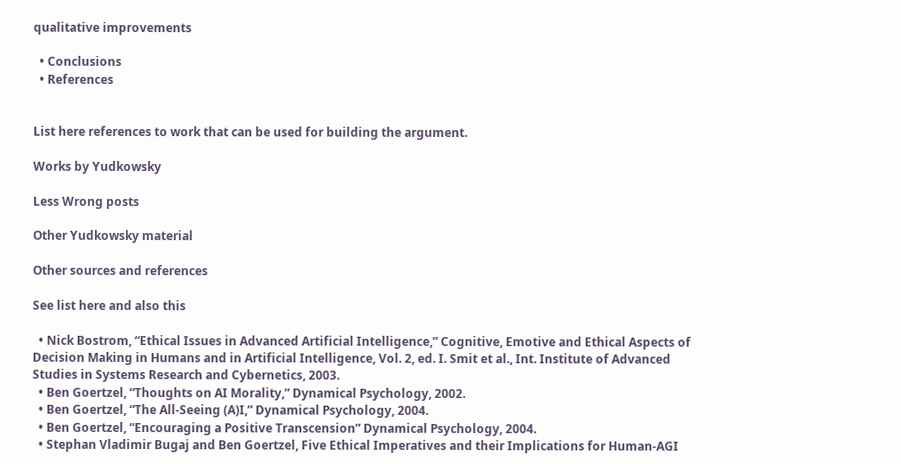qualitative improvements

  • Conclusions
  • References


List here references to work that can be used for building the argument.

Works by Yudkowsky

Less Wrong posts

Other Yudkowsky material

Other sources and references

See list here and also this

  • Nick Bostrom, “Ethical Issues in Advanced Artificial Intelligence,” Cognitive, Emotive and Ethical Aspects of Decision Making in Humans and in Artificial Intelligence, Vol. 2, ed. I. Smit et al., Int. Institute of Advanced Studies in Systems Research and Cybernetics, 2003.
  • Ben Goertzel, “Thoughts on AI Morality,” Dynamical Psychology, 2002.
  • Ben Goertzel, “The All-Seeing (A)I,” Dynamical Psychology, 2004.
  • Ben Goertzel, “Encouraging a Positive Transcension” Dynamical Psychology, 2004.
  • Stephan Vladimir Bugaj and Ben Goertzel, Five Ethical Imperatives and their Implications for Human-AGI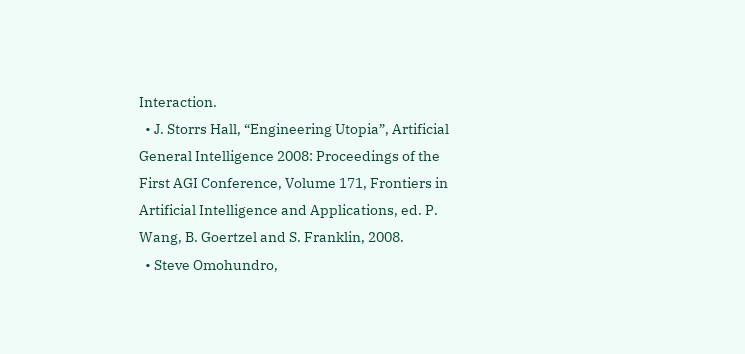Interaction.
  • J. Storrs Hall, “Engineering Utopia”, Artificial General Intelligence 2008: Proceedings of the First AGI Conference, Volume 171, Frontiers in Artificial Intelligence and Applications, ed. P. Wang, B. Goertzel and S. Franklin, 2008.
  • Steve Omohundro,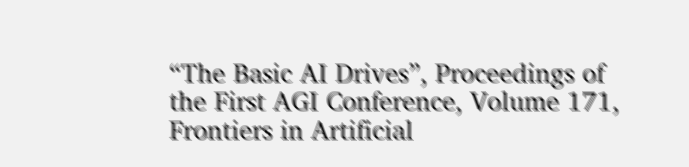“The Basic AI Drives”, Proceedings of the First AGI Conference, Volume 171, Frontiers in Artificial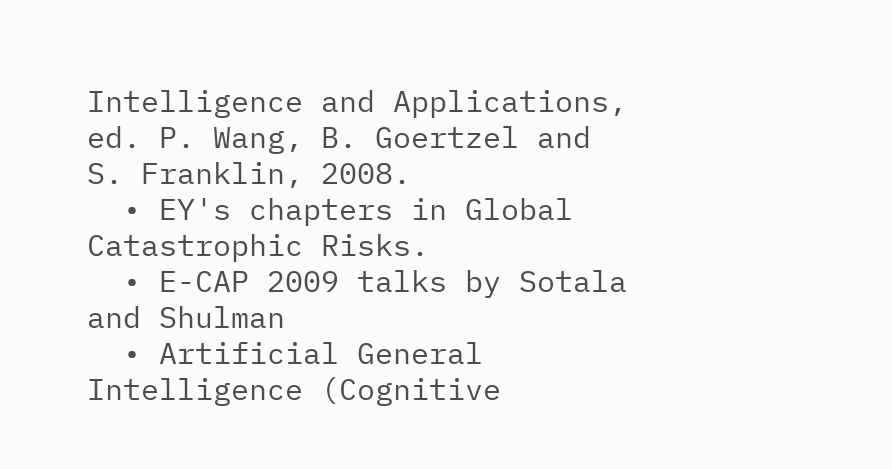Intelligence and Applications, ed. P. Wang, B. Goertzel and S. Franklin, 2008.
  • EY's chapters in Global Catastrophic Risks.
  • E-CAP 2009 talks by Sotala and Shulman
  • Artificial General Intelligence (Cognitive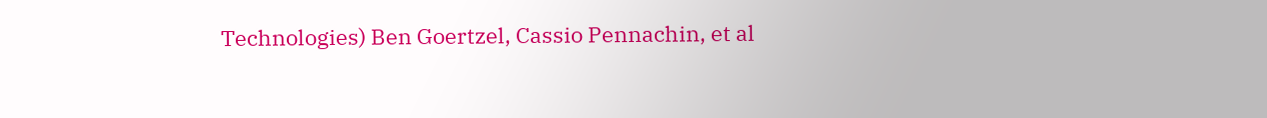Technologies) Ben Goertzel, Cassio Pennachin, et al